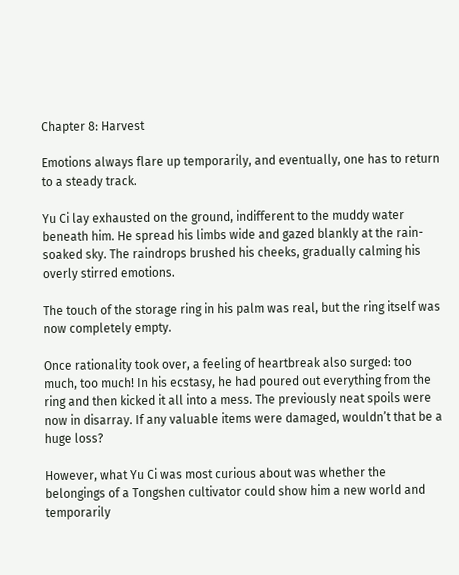Chapter 8: Harvest

Emotions always flare up temporarily, and eventually, one has to return to a steady track.

Yu Ci lay exhausted on the ground, indifferent to the muddy water beneath him. He spread his limbs wide and gazed blankly at the rain-soaked sky. The raindrops brushed his cheeks, gradually calming his overly stirred emotions.

The touch of the storage ring in his palm was real, but the ring itself was now completely empty.

Once rationality took over, a feeling of heartbreak also surged: too much, too much! In his ecstasy, he had poured out everything from the ring and then kicked it all into a mess. The previously neat spoils were now in disarray. If any valuable items were damaged, wouldn’t that be a huge loss?

However, what Yu Ci was most curious about was whether the belongings of a Tongshen cultivator could show him a new world and temporarily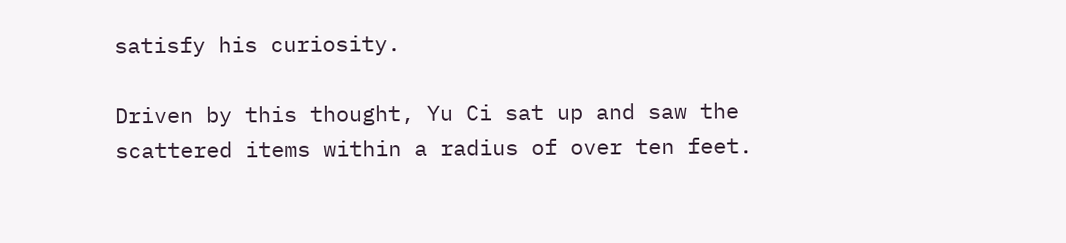satisfy his curiosity.

Driven by this thought, Yu Ci sat up and saw the scattered items within a radius of over ten feet.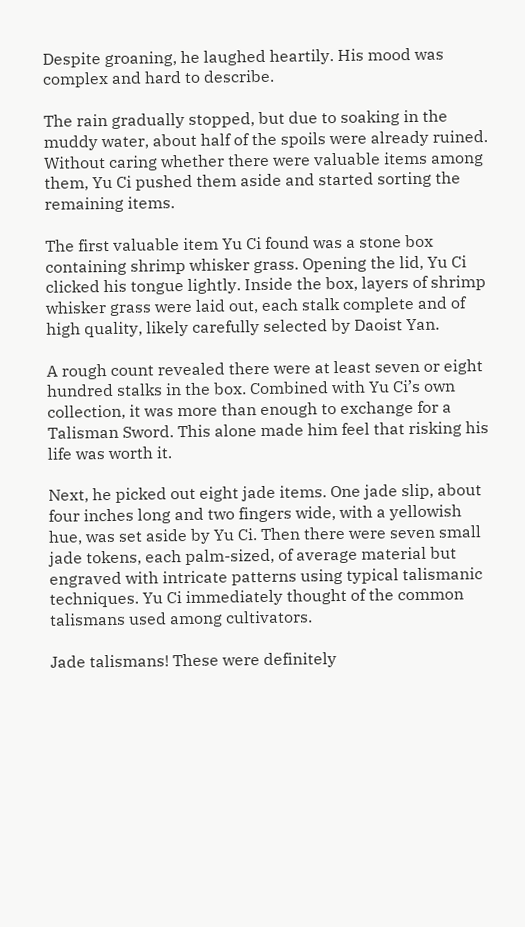Despite groaning, he laughed heartily. His mood was complex and hard to describe.

The rain gradually stopped, but due to soaking in the muddy water, about half of the spoils were already ruined. Without caring whether there were valuable items among them, Yu Ci pushed them aside and started sorting the remaining items.

The first valuable item Yu Ci found was a stone box containing shrimp whisker grass. Opening the lid, Yu Ci clicked his tongue lightly. Inside the box, layers of shrimp whisker grass were laid out, each stalk complete and of high quality, likely carefully selected by Daoist Yan.

A rough count revealed there were at least seven or eight hundred stalks in the box. Combined with Yu Ci’s own collection, it was more than enough to exchange for a Talisman Sword. This alone made him feel that risking his life was worth it.

Next, he picked out eight jade items. One jade slip, about four inches long and two fingers wide, with a yellowish hue, was set aside by Yu Ci. Then there were seven small jade tokens, each palm-sized, of average material but engraved with intricate patterns using typical talismanic techniques. Yu Ci immediately thought of the common talismans used among cultivators.

Jade talismans! These were definitely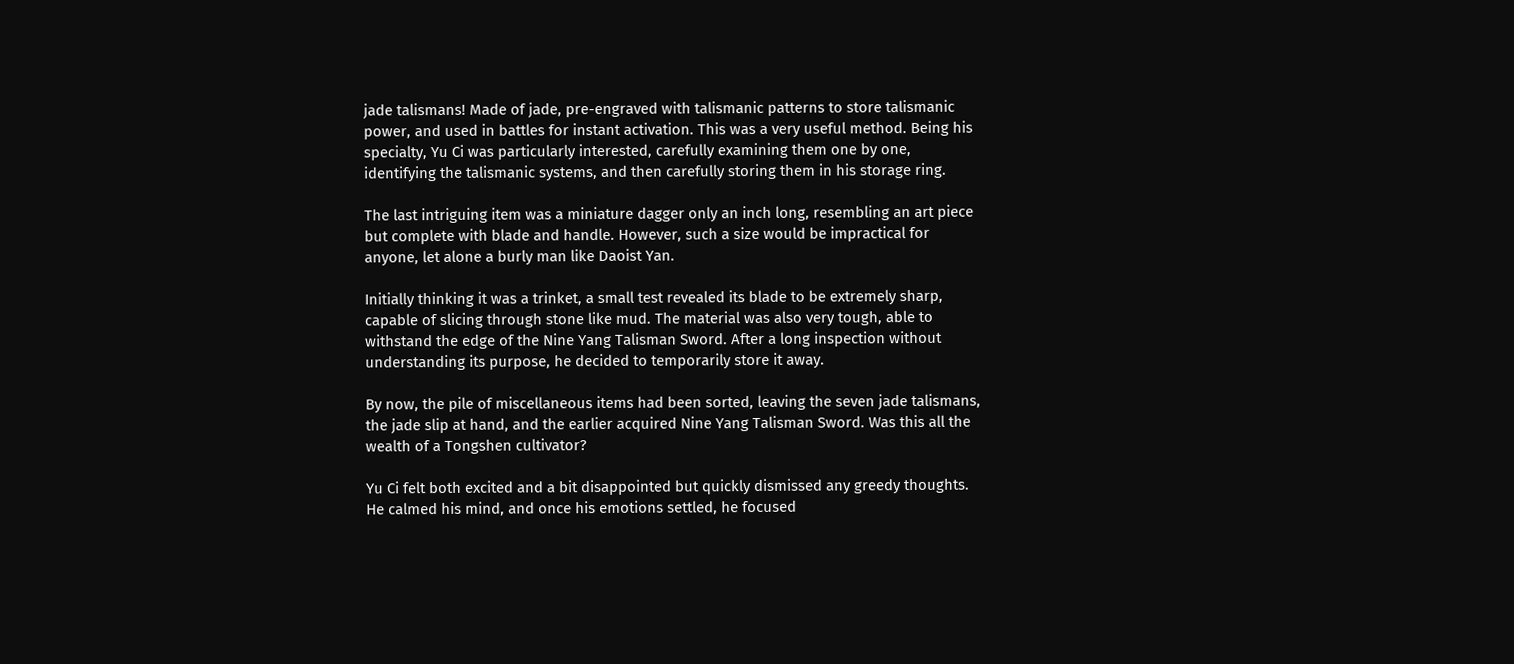jade talismans! Made of jade, pre-engraved with talismanic patterns to store talismanic power, and used in battles for instant activation. This was a very useful method. Being his specialty, Yu Ci was particularly interested, carefully examining them one by one, identifying the talismanic systems, and then carefully storing them in his storage ring.

The last intriguing item was a miniature dagger only an inch long, resembling an art piece but complete with blade and handle. However, such a size would be impractical for anyone, let alone a burly man like Daoist Yan.

Initially thinking it was a trinket, a small test revealed its blade to be extremely sharp, capable of slicing through stone like mud. The material was also very tough, able to withstand the edge of the Nine Yang Talisman Sword. After a long inspection without understanding its purpose, he decided to temporarily store it away.

By now, the pile of miscellaneous items had been sorted, leaving the seven jade talismans, the jade slip at hand, and the earlier acquired Nine Yang Talisman Sword. Was this all the wealth of a Tongshen cultivator?

Yu Ci felt both excited and a bit disappointed but quickly dismissed any greedy thoughts. He calmed his mind, and once his emotions settled, he focused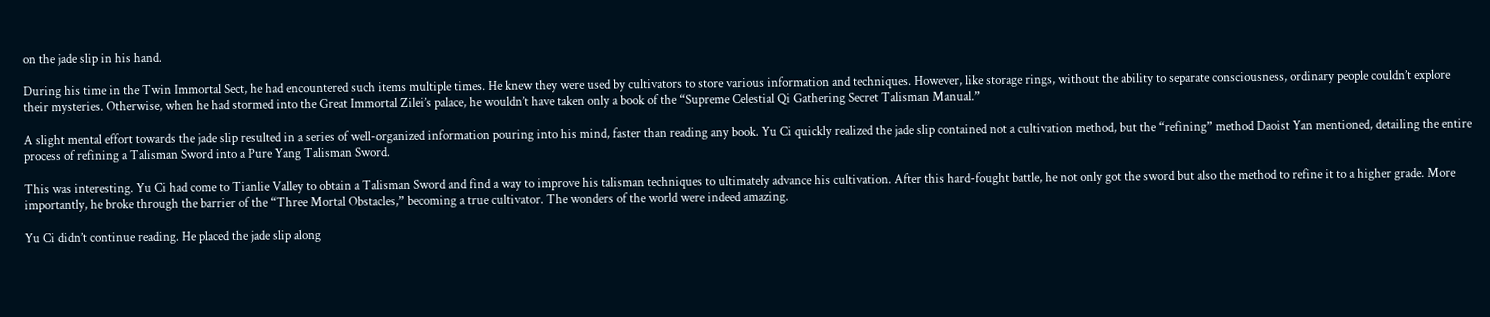on the jade slip in his hand.

During his time in the Twin Immortal Sect, he had encountered such items multiple times. He knew they were used by cultivators to store various information and techniques. However, like storage rings, without the ability to separate consciousness, ordinary people couldn’t explore their mysteries. Otherwise, when he had stormed into the Great Immortal Zilei’s palace, he wouldn’t have taken only a book of the “Supreme Celestial Qi Gathering Secret Talisman Manual.”

A slight mental effort towards the jade slip resulted in a series of well-organized information pouring into his mind, faster than reading any book. Yu Ci quickly realized the jade slip contained not a cultivation method, but the “refining” method Daoist Yan mentioned, detailing the entire process of refining a Talisman Sword into a Pure Yang Talisman Sword.

This was interesting. Yu Ci had come to Tianlie Valley to obtain a Talisman Sword and find a way to improve his talisman techniques to ultimately advance his cultivation. After this hard-fought battle, he not only got the sword but also the method to refine it to a higher grade. More importantly, he broke through the barrier of the “Three Mortal Obstacles,” becoming a true cultivator. The wonders of the world were indeed amazing.

Yu Ci didn’t continue reading. He placed the jade slip along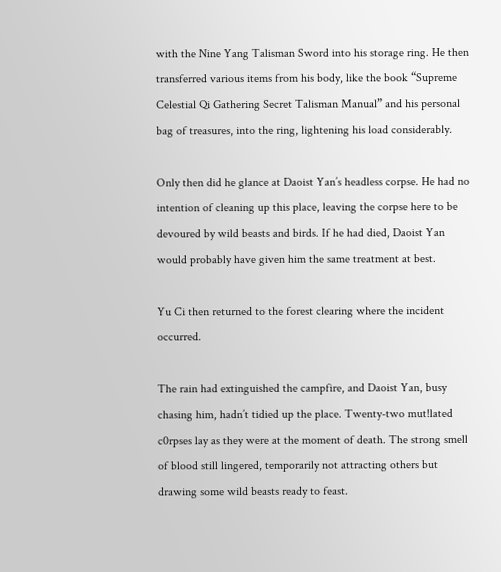with the Nine Yang Talisman Sword into his storage ring. He then transferred various items from his body, like the book “Supreme Celestial Qi Gathering Secret Talisman Manual” and his personal bag of treasures, into the ring, lightening his load considerably.

Only then did he glance at Daoist Yan’s headless corpse. He had no intention of cleaning up this place, leaving the corpse here to be devoured by wild beasts and birds. If he had died, Daoist Yan would probably have given him the same treatment at best.

Yu Ci then returned to the forest clearing where the incident occurred.

The rain had extinguished the campfire, and Daoist Yan, busy chasing him, hadn’t tidied up the place. Twenty-two mut!lated c0rpses lay as they were at the moment of death. The strong smell of blood still lingered, temporarily not attracting others but drawing some wild beasts ready to feast.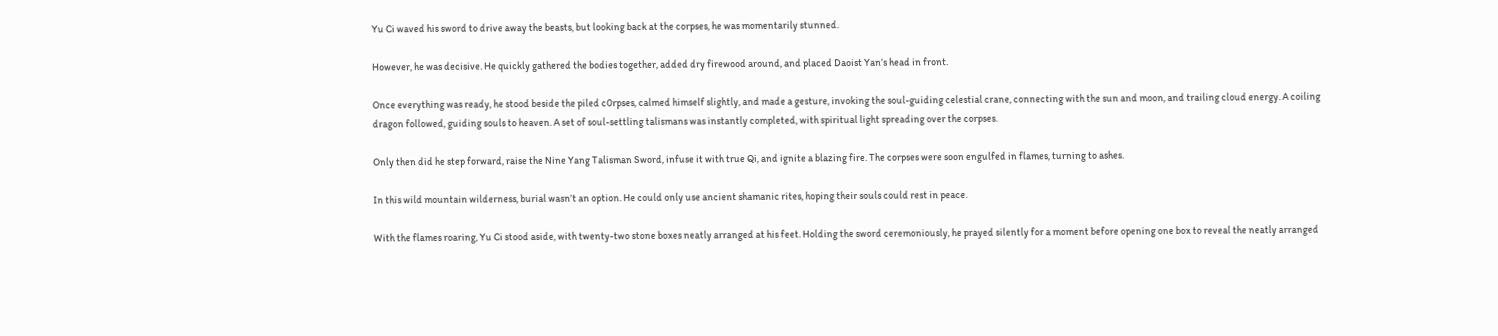Yu Ci waved his sword to drive away the beasts, but looking back at the corpses, he was momentarily stunned.

However, he was decisive. He quickly gathered the bodies together, added dry firewood around, and placed Daoist Yan’s head in front.

Once everything was ready, he stood beside the piled c0rpses, calmed himself slightly, and made a gesture, invoking the soul-guiding celestial crane, connecting with the sun and moon, and trailing cloud energy. A coiling dragon followed, guiding souls to heaven. A set of soul-settling talismans was instantly completed, with spiritual light spreading over the corpses.

Only then did he step forward, raise the Nine Yang Talisman Sword, infuse it with true Qi, and ignite a blazing fire. The corpses were soon engulfed in flames, turning to ashes.

In this wild mountain wilderness, burial wasn’t an option. He could only use ancient shamanic rites, hoping their souls could rest in peace.

With the flames roaring, Yu Ci stood aside, with twenty-two stone boxes neatly arranged at his feet. Holding the sword ceremoniously, he prayed silently for a moment before opening one box to reveal the neatly arranged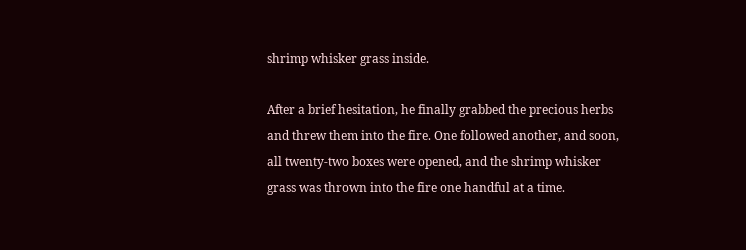shrimp whisker grass inside.

After a brief hesitation, he finally grabbed the precious herbs and threw them into the fire. One followed another, and soon, all twenty-two boxes were opened, and the shrimp whisker grass was thrown into the fire one handful at a time.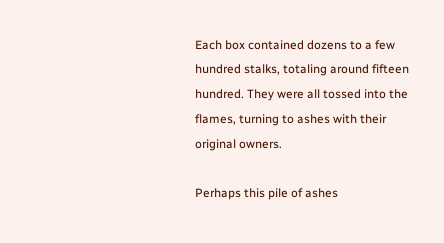Each box contained dozens to a few hundred stalks, totaling around fifteen hundred. They were all tossed into the flames, turning to ashes with their original owners.

Perhaps this pile of ashes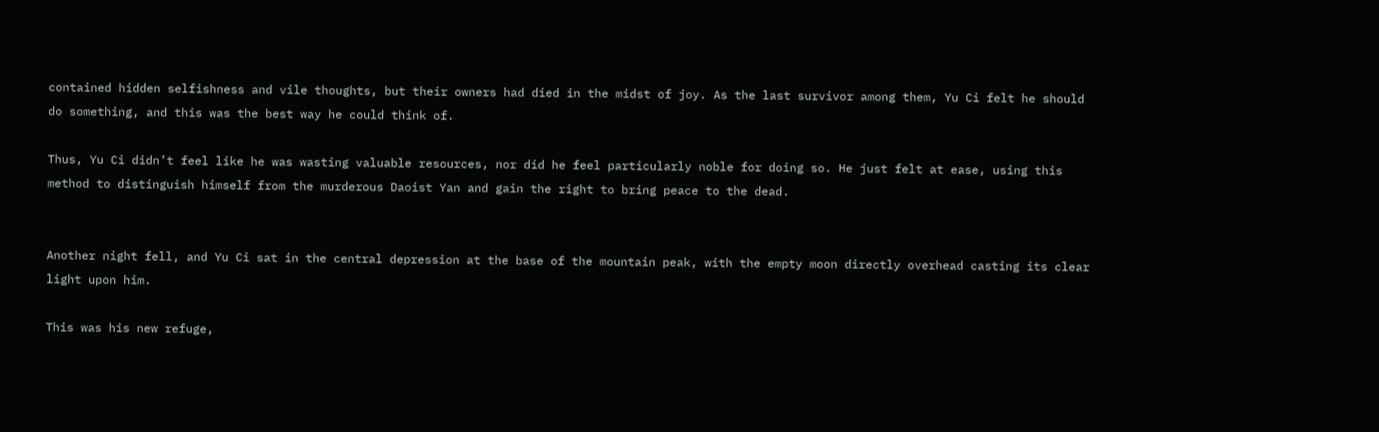contained hidden selfishness and vile thoughts, but their owners had died in the midst of joy. As the last survivor among them, Yu Ci felt he should do something, and this was the best way he could think of.

Thus, Yu Ci didn’t feel like he was wasting valuable resources, nor did he feel particularly noble for doing so. He just felt at ease, using this method to distinguish himself from the murderous Daoist Yan and gain the right to bring peace to the dead.


Another night fell, and Yu Ci sat in the central depression at the base of the mountain peak, with the empty moon directly overhead casting its clear light upon him.

This was his new refuge,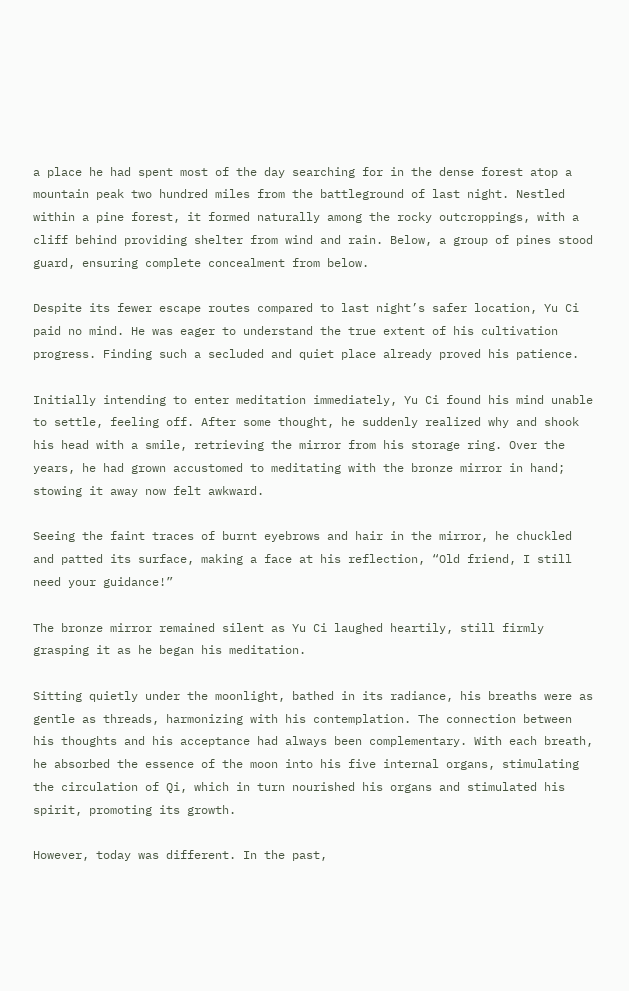a place he had spent most of the day searching for in the dense forest atop a mountain peak two hundred miles from the battleground of last night. Nestled within a pine forest, it formed naturally among the rocky outcroppings, with a cliff behind providing shelter from wind and rain. Below, a group of pines stood guard, ensuring complete concealment from below.

Despite its fewer escape routes compared to last night’s safer location, Yu Ci paid no mind. He was eager to understand the true extent of his cultivation progress. Finding such a secluded and quiet place already proved his patience.

Initially intending to enter meditation immediately, Yu Ci found his mind unable to settle, feeling off. After some thought, he suddenly realized why and shook his head with a smile, retrieving the mirror from his storage ring. Over the years, he had grown accustomed to meditating with the bronze mirror in hand; stowing it away now felt awkward.

Seeing the faint traces of burnt eyebrows and hair in the mirror, he chuckled and patted its surface, making a face at his reflection, “Old friend, I still need your guidance!”

The bronze mirror remained silent as Yu Ci laughed heartily, still firmly grasping it as he began his meditation.

Sitting quietly under the moonlight, bathed in its radiance, his breaths were as gentle as threads, harmonizing with his contemplation. The connection between his thoughts and his acceptance had always been complementary. With each breath, he absorbed the essence of the moon into his five internal organs, stimulating the circulation of Qi, which in turn nourished his organs and stimulated his spirit, promoting its growth.

However, today was different. In the past,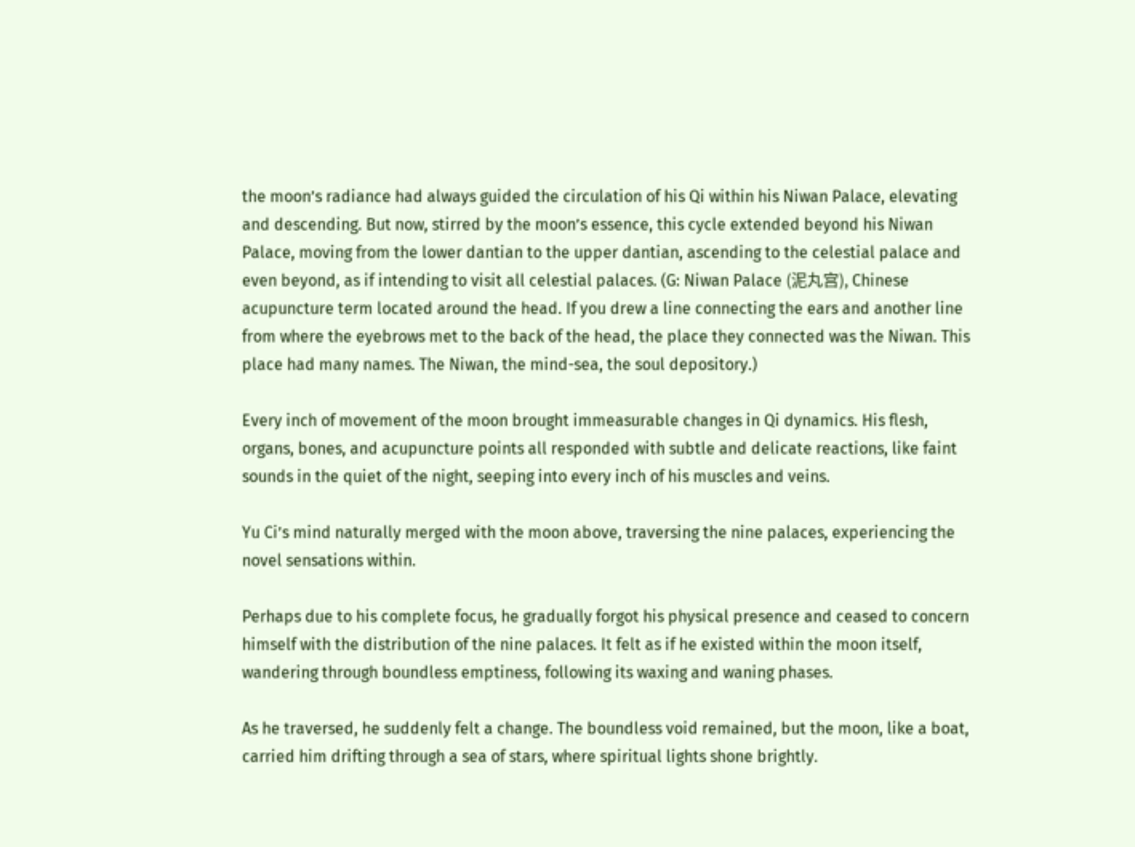the moon’s radiance had always guided the circulation of his Qi within his Niwan Palace, elevating and descending. But now, stirred by the moon’s essence, this cycle extended beyond his Niwan Palace, moving from the lower dantian to the upper dantian, ascending to the celestial palace and even beyond, as if intending to visit all celestial palaces. (G: Niwan Palace (泥丸宫), Chinese acupuncture term located around the head. If you drew a line connecting the ears and another line from where the eyebrows met to the back of the head, the place they connected was the Niwan. This place had many names. The Niwan, the mind-sea, the soul depository.)

Every inch of movement of the moon brought immeasurable changes in Qi dynamics. His flesh, organs, bones, and acupuncture points all responded with subtle and delicate reactions, like faint sounds in the quiet of the night, seeping into every inch of his muscles and veins.

Yu Ci’s mind naturally merged with the moon above, traversing the nine palaces, experiencing the novel sensations within.

Perhaps due to his complete focus, he gradually forgot his physical presence and ceased to concern himself with the distribution of the nine palaces. It felt as if he existed within the moon itself, wandering through boundless emptiness, following its waxing and waning phases.

As he traversed, he suddenly felt a change. The boundless void remained, but the moon, like a boat, carried him drifting through a sea of stars, where spiritual lights shone brightly.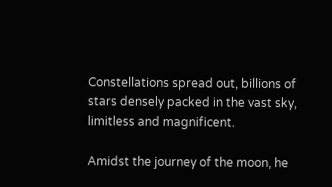Constellations spread out, billions of stars densely packed in the vast sky, limitless and magnificent.

Amidst the journey of the moon, he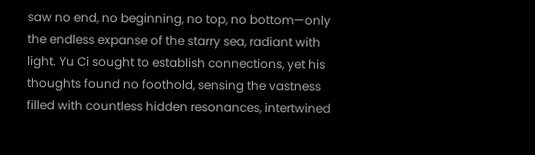saw no end, no beginning, no top, no bottom—only the endless expanse of the starry sea, radiant with light. Yu Ci sought to establish connections, yet his thoughts found no foothold, sensing the vastness filled with countless hidden resonances, intertwined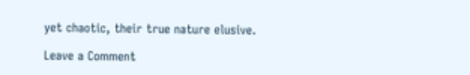yet chaotic, their true nature elusive.

Leave a Comment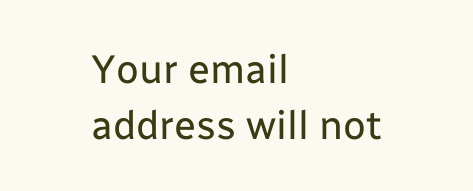Your email address will not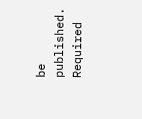be published. Required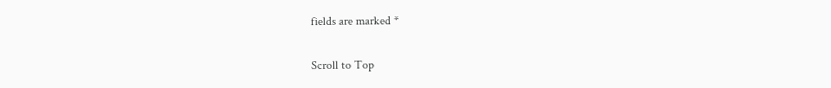fields are marked *

Scroll to Top